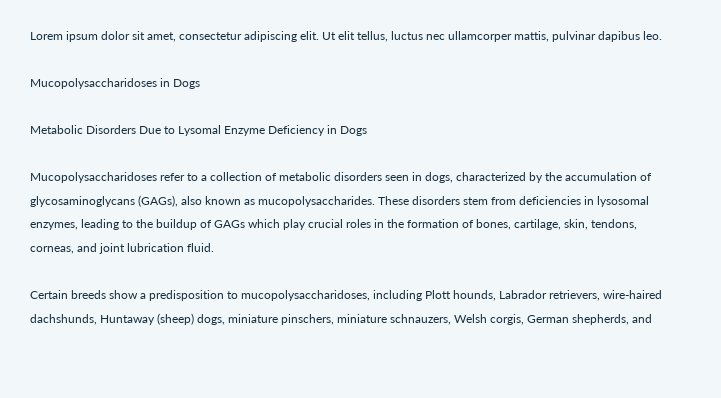Lorem ipsum dolor sit amet, consectetur adipiscing elit. Ut elit tellus, luctus nec ullamcorper mattis, pulvinar dapibus leo.

Mucopolysaccharidoses in Dogs

Metabolic Disorders Due to Lysomal Enzyme Deficiency in Dogs

Mucopolysaccharidoses refer to a collection of metabolic disorders seen in dogs, characterized by the accumulation of glycosaminoglycans (GAGs), also known as mucopolysaccharides. These disorders stem from deficiencies in lysosomal enzymes, leading to the buildup of GAGs which play crucial roles in the formation of bones, cartilage, skin, tendons, corneas, and joint lubrication fluid.

Certain breeds show a predisposition to mucopolysaccharidoses, including Plott hounds, Labrador retrievers, wire-haired dachshunds, Huntaway (sheep) dogs, miniature pinschers, miniature schnauzers, Welsh corgis, German shepherds, and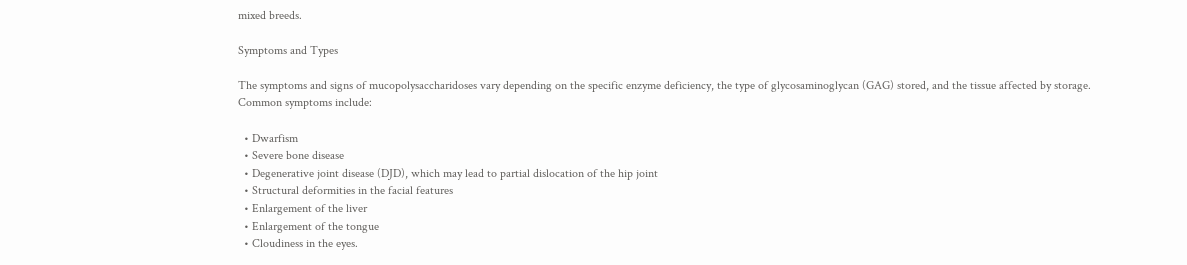mixed breeds.

Symptoms and Types

The symptoms and signs of mucopolysaccharidoses vary depending on the specific enzyme deficiency, the type of glycosaminoglycan (GAG) stored, and the tissue affected by storage. Common symptoms include:

  • Dwarfism
  • Severe bone disease
  • Degenerative joint disease (DJD), which may lead to partial dislocation of the hip joint
  • Structural deformities in the facial features
  • Enlargement of the liver
  • Enlargement of the tongue
  • Cloudiness in the eyes.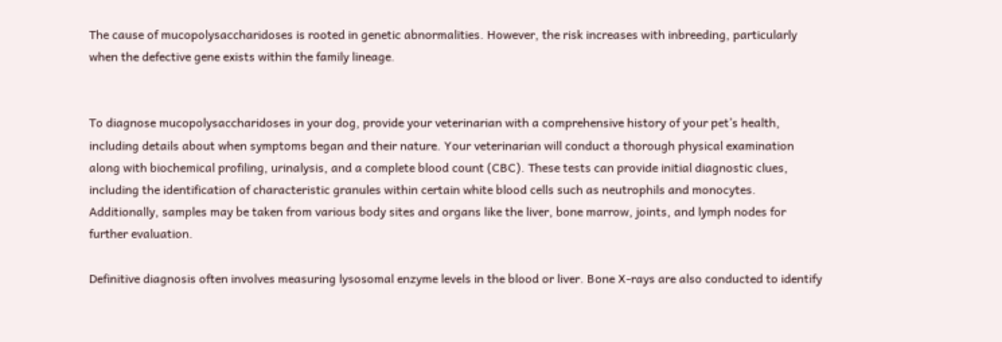The cause of mucopolysaccharidoses is rooted in genetic abnormalities. However, the risk increases with inbreeding, particularly when the defective gene exists within the family lineage.


To diagnose mucopolysaccharidoses in your dog, provide your veterinarian with a comprehensive history of your pet’s health, including details about when symptoms began and their nature. Your veterinarian will conduct a thorough physical examination along with biochemical profiling, urinalysis, and a complete blood count (CBC). These tests can provide initial diagnostic clues, including the identification of characteristic granules within certain white blood cells such as neutrophils and monocytes. Additionally, samples may be taken from various body sites and organs like the liver, bone marrow, joints, and lymph nodes for further evaluation.

Definitive diagnosis often involves measuring lysosomal enzyme levels in the blood or liver. Bone X-rays are also conducted to identify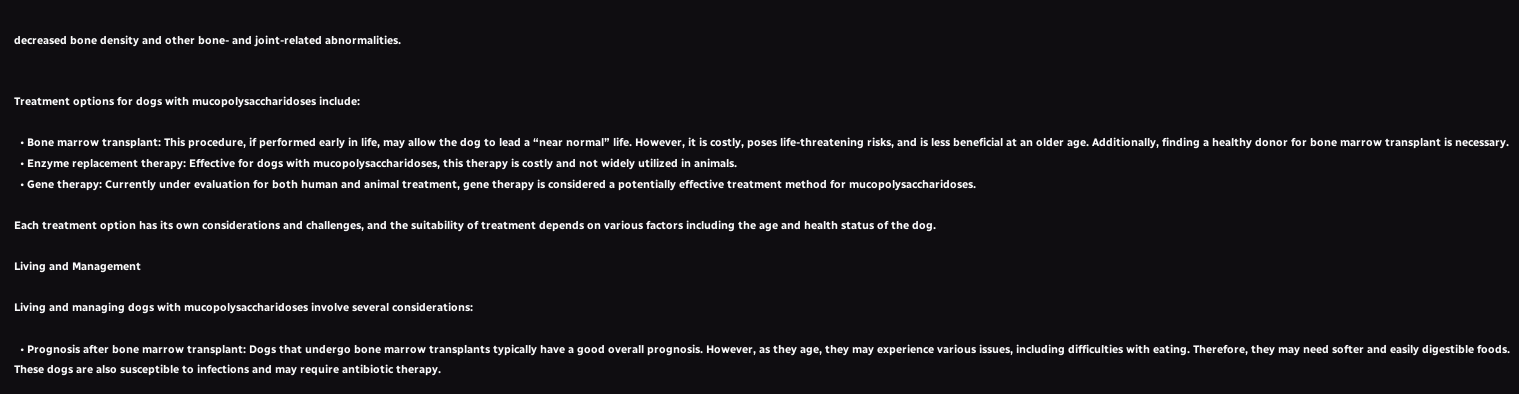decreased bone density and other bone- and joint-related abnormalities.


Treatment options for dogs with mucopolysaccharidoses include:

  • Bone marrow transplant: This procedure, if performed early in life, may allow the dog to lead a “near normal” life. However, it is costly, poses life-threatening risks, and is less beneficial at an older age. Additionally, finding a healthy donor for bone marrow transplant is necessary.
  • Enzyme replacement therapy: Effective for dogs with mucopolysaccharidoses, this therapy is costly and not widely utilized in animals.
  • Gene therapy: Currently under evaluation for both human and animal treatment, gene therapy is considered a potentially effective treatment method for mucopolysaccharidoses.

Each treatment option has its own considerations and challenges, and the suitability of treatment depends on various factors including the age and health status of the dog.

Living and Management

Living and managing dogs with mucopolysaccharidoses involve several considerations:

  • Prognosis after bone marrow transplant: Dogs that undergo bone marrow transplants typically have a good overall prognosis. However, as they age, they may experience various issues, including difficulties with eating. Therefore, they may need softer and easily digestible foods. These dogs are also susceptible to infections and may require antibiotic therapy.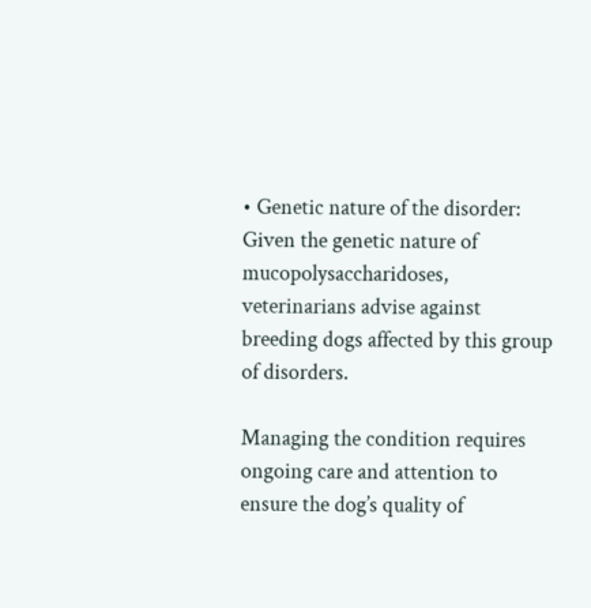• Genetic nature of the disorder: Given the genetic nature of mucopolysaccharidoses, veterinarians advise against breeding dogs affected by this group of disorders.

Managing the condition requires ongoing care and attention to ensure the dog’s quality of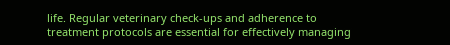life. Regular veterinary check-ups and adherence to treatment protocols are essential for effectively managing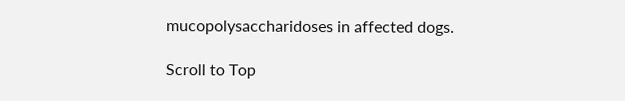mucopolysaccharidoses in affected dogs.

Scroll to Top